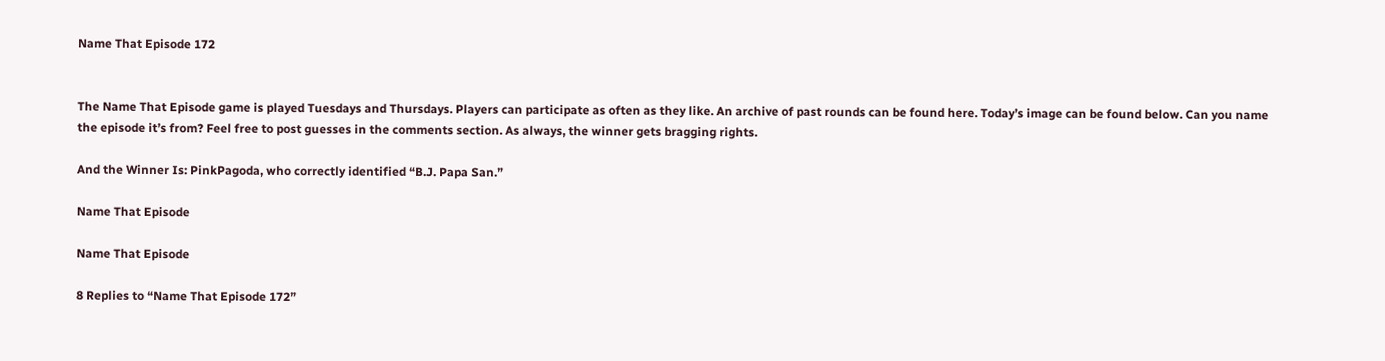Name That Episode 172


The Name That Episode game is played Tuesdays and Thursdays. Players can participate as often as they like. An archive of past rounds can be found here. Today’s image can be found below. Can you name the episode it’s from? Feel free to post guesses in the comments section. As always, the winner gets bragging rights.

And the Winner Is: PinkPagoda, who correctly identified “B.J. Papa San.”

Name That Episode

Name That Episode

8 Replies to “Name That Episode 172”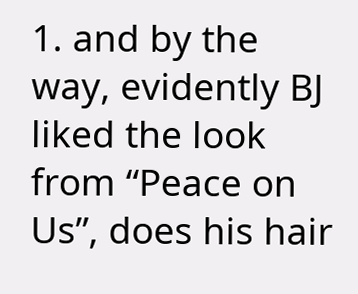1. and by the way, evidently BJ liked the look from “Peace on Us”, does his hair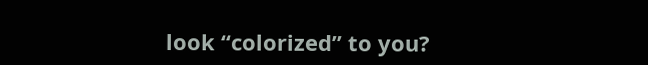look “colorized” to you?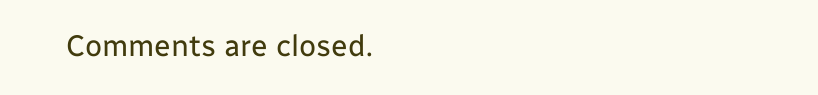Comments are closed.